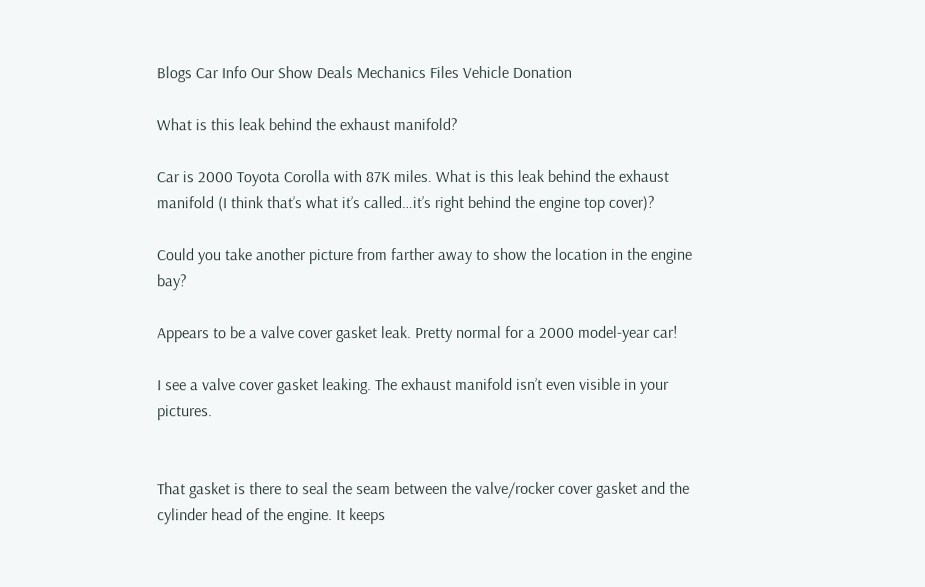Blogs Car Info Our Show Deals Mechanics Files Vehicle Donation

What is this leak behind the exhaust manifold?

Car is 2000 Toyota Corolla with 87K miles. What is this leak behind the exhaust manifold (I think that’s what it’s called…it’s right behind the engine top cover)?

Could you take another picture from farther away to show the location in the engine bay?

Appears to be a valve cover gasket leak. Pretty normal for a 2000 model-year car!

I see a valve cover gasket leaking. The exhaust manifold isn’t even visible in your pictures.


That gasket is there to seal the seam between the valve/rocker cover gasket and the cylinder head of the engine. It keeps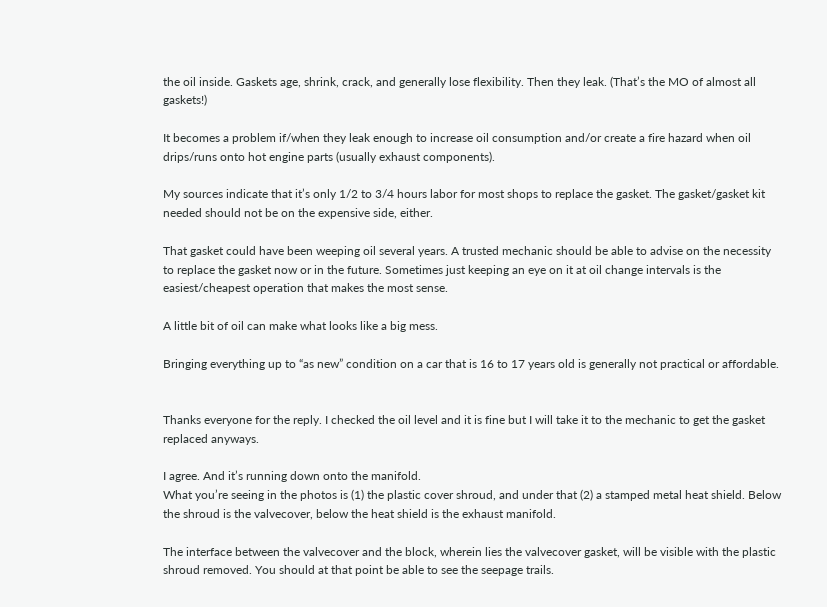the oil inside. Gaskets age, shrink, crack, and generally lose flexibility. Then they leak. (That’s the MO of almost all gaskets!)

It becomes a problem if/when they leak enough to increase oil consumption and/or create a fire hazard when oil drips/runs onto hot engine parts (usually exhaust components).

My sources indicate that it’s only 1/2 to 3/4 hours labor for most shops to replace the gasket. The gasket/gasket kit needed should not be on the expensive side, either.

That gasket could have been weeping oil several years. A trusted mechanic should be able to advise on the necessity to replace the gasket now or in the future. Sometimes just keeping an eye on it at oil change intervals is the easiest/cheapest operation that makes the most sense.

A little bit of oil can make what looks like a big mess.

Bringing everything up to “as new” condition on a car that is 16 to 17 years old is generally not practical or affordable.


Thanks everyone for the reply. I checked the oil level and it is fine but I will take it to the mechanic to get the gasket replaced anyways.

I agree. And it’s running down onto the manifold.
What you’re seeing in the photos is (1) the plastic cover shroud, and under that (2) a stamped metal heat shield. Below the shroud is the valvecover, below the heat shield is the exhaust manifold.

The interface between the valvecover and the block, wherein lies the valvecover gasket, will be visible with the plastic shroud removed. You should at that point be able to see the seepage trails.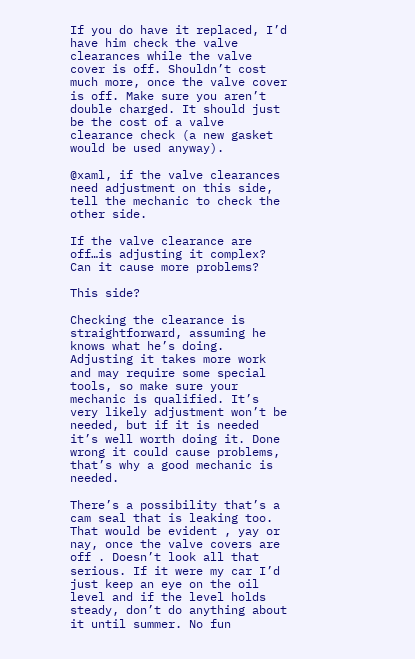If you do have it replaced, I’d have him check the valve clearances while the valve cover is off. Shouldn’t cost much more, once the valve cover is off. Make sure you aren’t double charged. It should just be the cost of a valve clearance check (a new gasket would be used anyway).

@xaml, if the valve clearances need adjustment on this side, tell the mechanic to check the other side.

If the valve clearance are off…is adjusting it complex? Can it cause more problems?

This side?

Checking the clearance is straightforward, assuming he knows what he’s doing. Adjusting it takes more work and may require some special tools, so make sure your mechanic is qualified. It’s very likely adjustment won’t be needed, but if it is needed it’s well worth doing it. Done wrong it could cause problems, that’s why a good mechanic is needed.

There’s a possibility that’s a cam seal that is leaking too. That would be evident , yay or nay, once the valve covers are off . Doesn’t look all that serious. If it were my car I’d just keep an eye on the oil level and if the level holds steady, don’t do anything about it until summer. No fun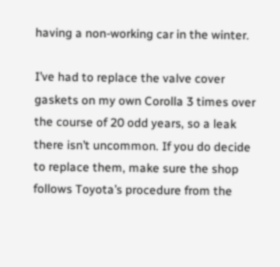having a non-working car in the winter.

I’ve had to replace the valve cover gaskets on my own Corolla 3 times over the course of 20 odd years, so a leak there isn’t uncommon. If you do decide to replace them, make sure the shop follows Toyota’s procedure from the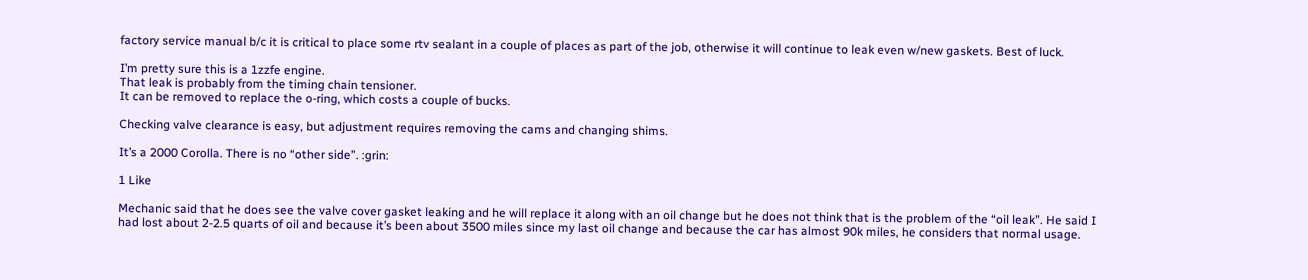factory service manual b/c it is critical to place some rtv sealant in a couple of places as part of the job, otherwise it will continue to leak even w/new gaskets. Best of luck.

I’m pretty sure this is a 1zzfe engine.
That leak is probably from the timing chain tensioner.
It can be removed to replace the o-ring, which costs a couple of bucks.

Checking valve clearance is easy, but adjustment requires removing the cams and changing shims.

It’s a 2000 Corolla. There is no “other side”. :grin:

1 Like

Mechanic said that he does see the valve cover gasket leaking and he will replace it along with an oil change but he does not think that is the problem of the “oil leak”. He said I had lost about 2-2.5 quarts of oil and because it’s been about 3500 miles since my last oil change and because the car has almost 90k miles, he considers that normal usage.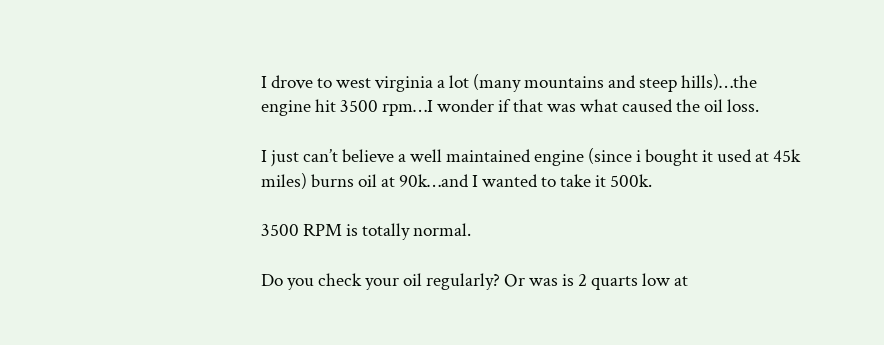I drove to west virginia a lot (many mountains and steep hills)…the engine hit 3500 rpm…I wonder if that was what caused the oil loss.

I just can’t believe a well maintained engine (since i bought it used at 45k miles) burns oil at 90k…and I wanted to take it 500k.

3500 RPM is totally normal.

Do you check your oil regularly? Or was is 2 quarts low at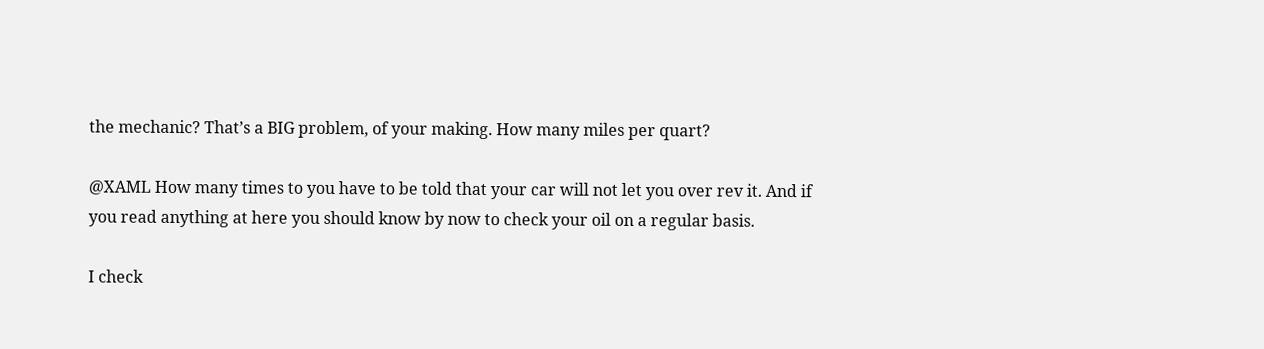the mechanic? That’s a BIG problem, of your making. How many miles per quart?

@XAML How many times to you have to be told that your car will not let you over rev it. And if you read anything at here you should know by now to check your oil on a regular basis.

I check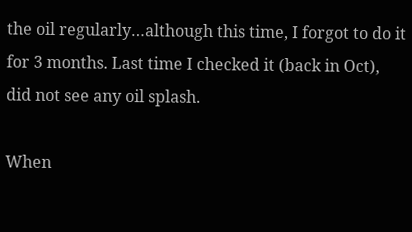the oil regularly…although this time, I forgot to do it for 3 months. Last time I checked it (back in Oct), did not see any oil splash.

When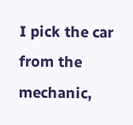I pick the car from the mechanic,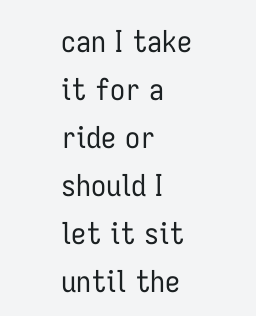can I take it for a ride or should I let it sit until the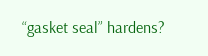“gasket seal” hardens?